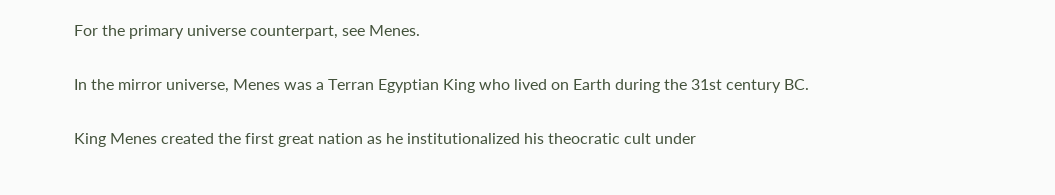For the primary universe counterpart, see Menes.

In the mirror universe, Menes was a Terran Egyptian King who lived on Earth during the 31st century BC.

King Menes created the first great nation as he institutionalized his theocratic cult under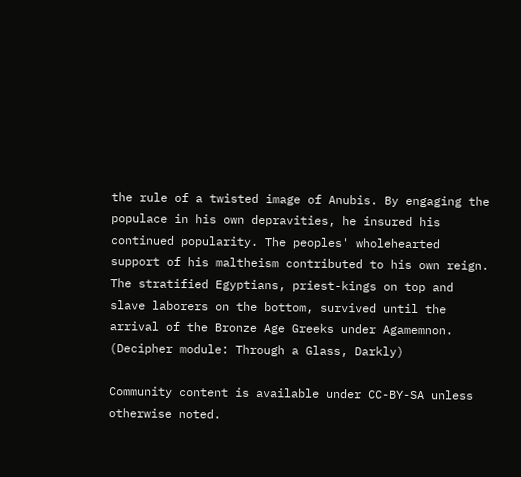the rule of a twisted image of Anubis. By engaging the populace in his own depravities, he insured his continued popularity. The peoples' wholehearted support of his maltheism contributed to his own reign. The stratified Egyptians, priest-kings on top and slave laborers on the bottom, survived until the arrival of the Bronze Age Greeks under Agamemnon. (Decipher module: Through a Glass, Darkly)

Community content is available under CC-BY-SA unless otherwise noted.